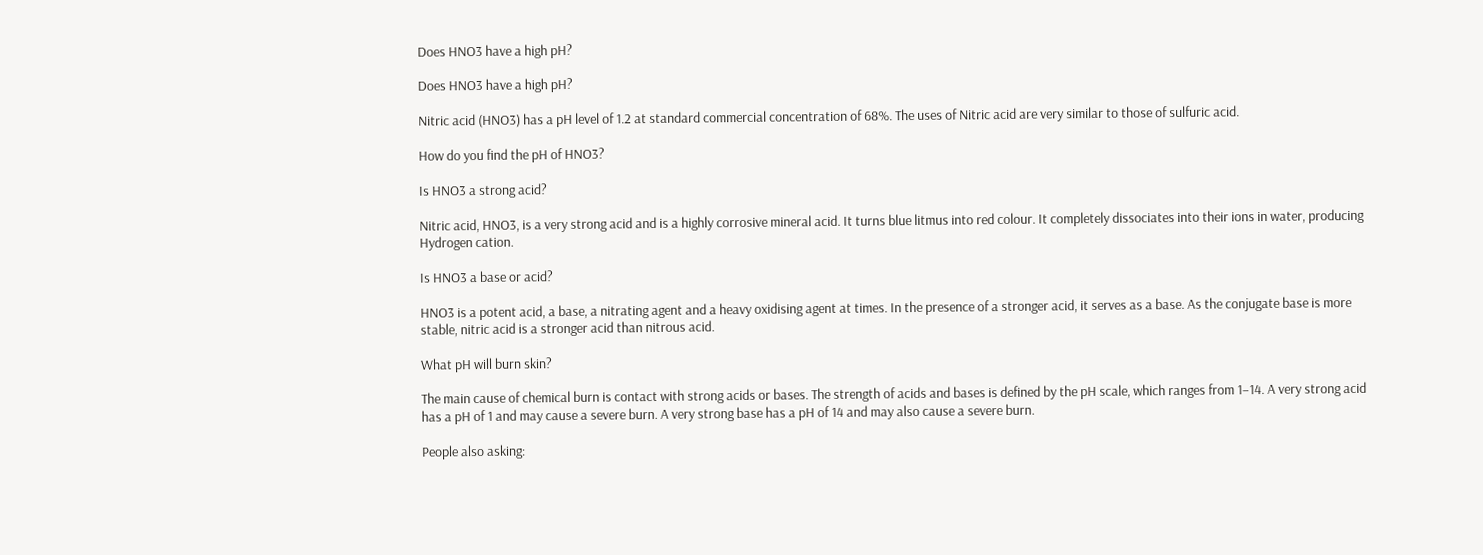Does HNO3 have a high pH?

Does HNO3 have a high pH?

Nitric acid (HNO3) has a pH level of 1.2 at standard commercial concentration of 68%. The uses of Nitric acid are very similar to those of sulfuric acid.

How do you find the pH of HNO3?

Is HNO3 a strong acid?

Nitric acid, HNO3, is a very strong acid and is a highly corrosive mineral acid. It turns blue litmus into red colour. It completely dissociates into their ions in water, producing Hydrogen cation.

Is HNO3 a base or acid?

HNO3 is a potent acid, a base, a nitrating agent and a heavy oxidising agent at times. In the presence of a stronger acid, it serves as a base. As the conjugate base is more stable, nitric acid is a stronger acid than nitrous acid.

What pH will burn skin?

The main cause of chemical burn is contact with strong acids or bases. The strength of acids and bases is defined by the pH scale, which ranges from 1–14. A very strong acid has a pH of 1 and may cause a severe burn. A very strong base has a pH of 14 and may also cause a severe burn.

People also asking: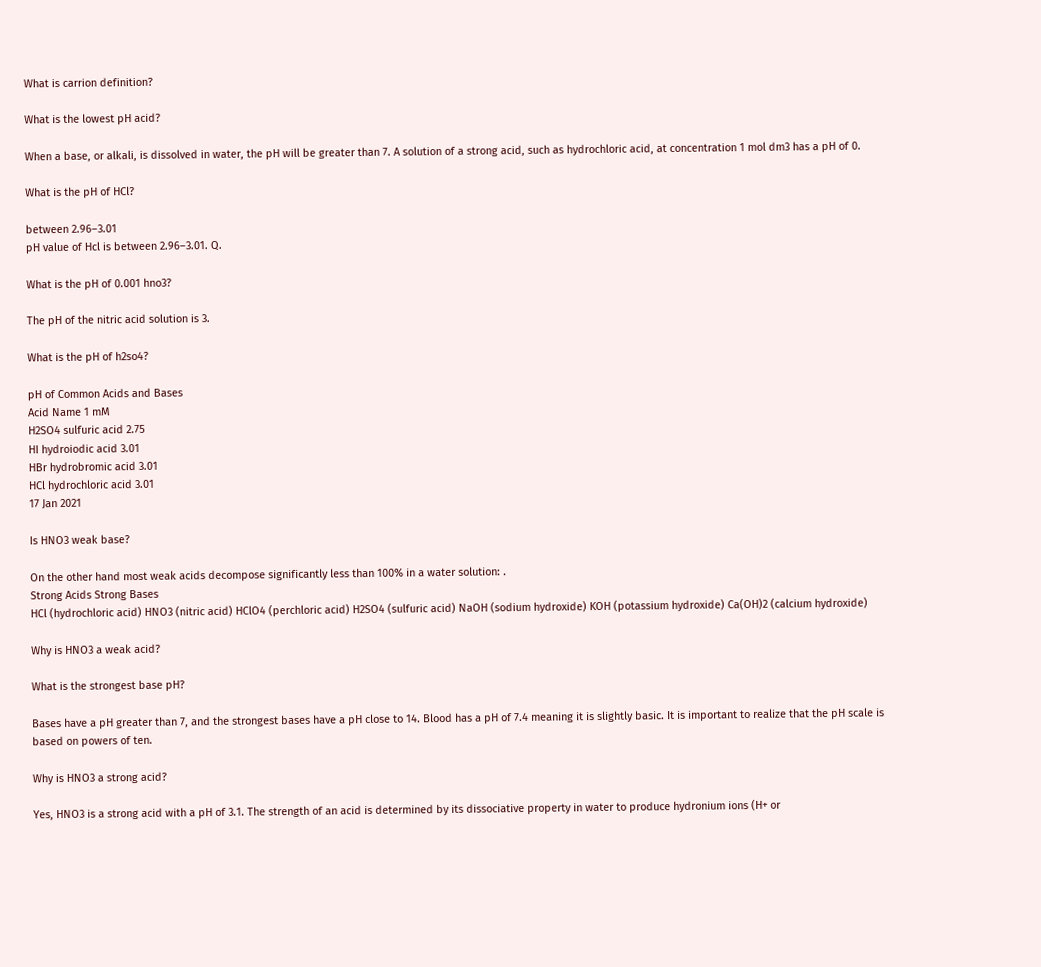What is carrion definition?

What is the lowest pH acid?

When a base, or alkali, is dissolved in water, the pH will be greater than 7. A solution of a strong acid, such as hydrochloric acid, at concentration 1 mol dm3 has a pH of 0.

What is the pH of HCl?

between 2.96–3.01
pH value of Hcl is between 2.96–3.01. Q.

What is the pH of 0.001 hno3?

The pH of the nitric acid solution is 3.

What is the pH of h2so4?

pH of Common Acids and Bases
Acid Name 1 mM
H2SO4 sulfuric acid 2.75
HI hydroiodic acid 3.01
HBr hydrobromic acid 3.01
HCl hydrochloric acid 3.01
17 Jan 2021

Is HNO3 weak base?

On the other hand most weak acids decompose significantly less than 100% in a water solution: .
Strong Acids Strong Bases
HCl (hydrochloric acid) HNO3 (nitric acid) HClO4 (perchloric acid) H2SO4 (sulfuric acid) NaOH (sodium hydroxide) KOH (potassium hydroxide) Ca(OH)2 (calcium hydroxide)

Why is HNO3 a weak acid?

What is the strongest base pH?

Bases have a pH greater than 7, and the strongest bases have a pH close to 14. Blood has a pH of 7.4 meaning it is slightly basic. It is important to realize that the pH scale is based on powers of ten.

Why is HNO3 a strong acid?

Yes, HNO3 is a strong acid with a pH of 3.1. The strength of an acid is determined by its dissociative property in water to produce hydronium ions (H+ or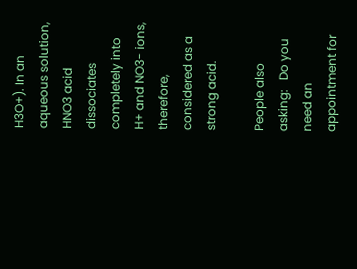H3O+). In an aqueous solution, HNO3 acid dissociates completely into H+ and NO3- ions, therefore, considered as a strong acid.

People also asking:   Do you need an appointment for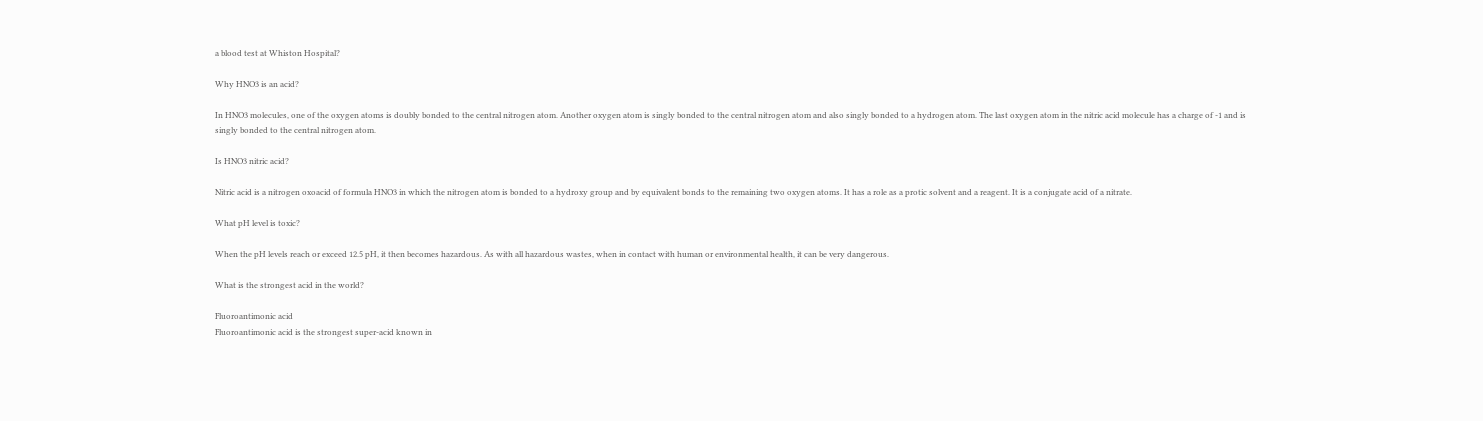a blood test at Whiston Hospital?

Why HNO3 is an acid?

In HNO3 molecules, one of the oxygen atoms is doubly bonded to the central nitrogen atom. Another oxygen atom is singly bonded to the central nitrogen atom and also singly bonded to a hydrogen atom. The last oxygen atom in the nitric acid molecule has a charge of -1 and is singly bonded to the central nitrogen atom.

Is HNO3 nitric acid?

Nitric acid is a nitrogen oxoacid of formula HNO3 in which the nitrogen atom is bonded to a hydroxy group and by equivalent bonds to the remaining two oxygen atoms. It has a role as a protic solvent and a reagent. It is a conjugate acid of a nitrate.

What pH level is toxic?

When the pH levels reach or exceed 12.5 pH, it then becomes hazardous. As with all hazardous wastes, when in contact with human or environmental health, it can be very dangerous.

What is the strongest acid in the world?

Fluoroantimonic acid
Fluoroantimonic acid is the strongest super-acid known in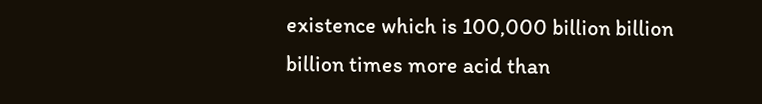existence which is 100,000 billion billion billion times more acid than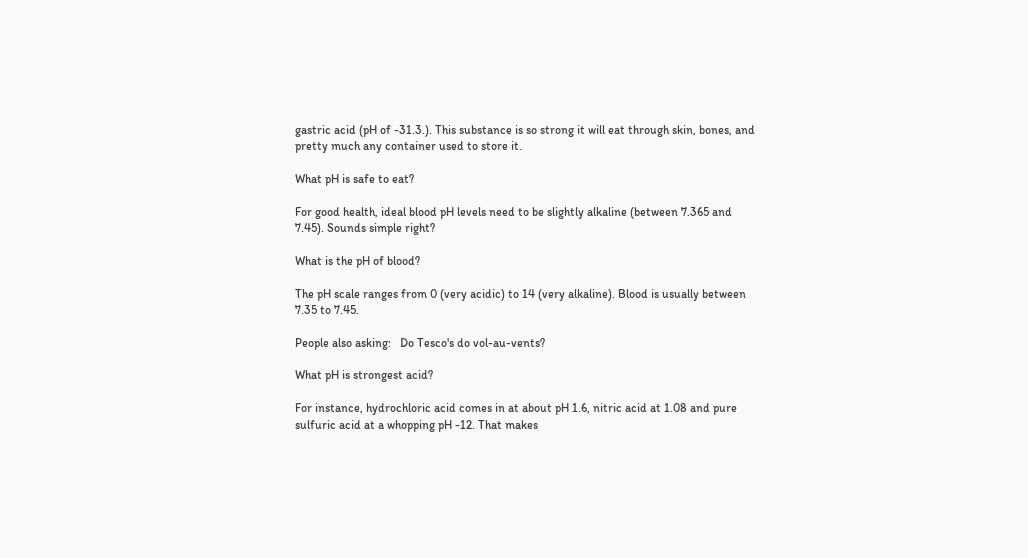gastric acid (pH of -31.3.). This substance is so strong it will eat through skin, bones, and pretty much any container used to store it.

What pH is safe to eat?

For good health, ideal blood pH levels need to be slightly alkaline (between 7.365 and 7.45). Sounds simple right?

What is the pH of blood?

The pH scale ranges from 0 (very acidic) to 14 (very alkaline). Blood is usually between 7.35 to 7.45.

People also asking:   Do Tesco's do vol-au-vents?

What pH is strongest acid?

For instance, hydrochloric acid comes in at about pH 1.6, nitric acid at 1.08 and pure sulfuric acid at a whopping pH -12. That makes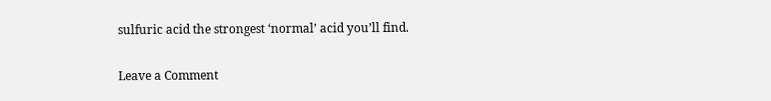sulfuric acid the strongest ‘normal’ acid you’ll find.

Leave a Comment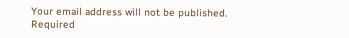Your email address will not be published. Required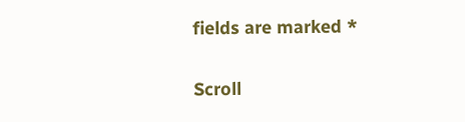fields are marked *

Scroll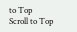to Top
Scroll to Top